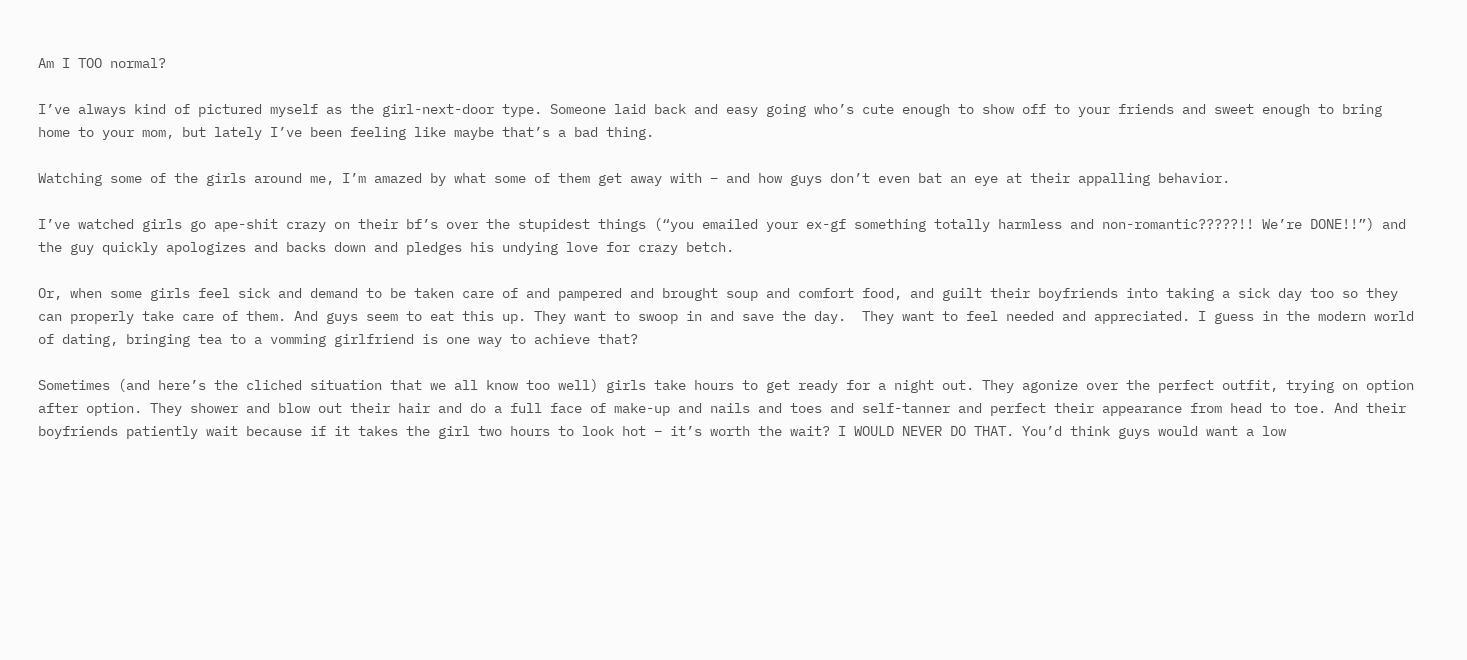Am I TOO normal?

I’ve always kind of pictured myself as the girl-next-door type. Someone laid back and easy going who’s cute enough to show off to your friends and sweet enough to bring home to your mom, but lately I’ve been feeling like maybe that’s a bad thing.

Watching some of the girls around me, I’m amazed by what some of them get away with – and how guys don’t even bat an eye at their appalling behavior.

I’ve watched girls go ape-shit crazy on their bf’s over the stupidest things (“you emailed your ex-gf something totally harmless and non-romantic?????!! We’re DONE!!”) and the guy quickly apologizes and backs down and pledges his undying love for crazy betch.

Or, when some girls feel sick and demand to be taken care of and pampered and brought soup and comfort food, and guilt their boyfriends into taking a sick day too so they can properly take care of them. And guys seem to eat this up. They want to swoop in and save the day.  They want to feel needed and appreciated. I guess in the modern world of dating, bringing tea to a vomming girlfriend is one way to achieve that?

Sometimes (and here’s the cliched situation that we all know too well) girls take hours to get ready for a night out. They agonize over the perfect outfit, trying on option after option. They shower and blow out their hair and do a full face of make-up and nails and toes and self-tanner and perfect their appearance from head to toe. And their boyfriends patiently wait because if it takes the girl two hours to look hot – it’s worth the wait? I WOULD NEVER DO THAT. You’d think guys would want a low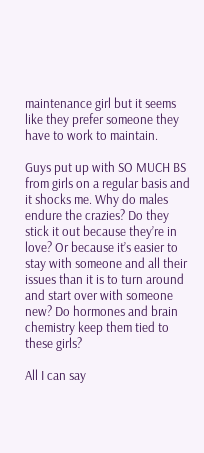maintenance girl but it seems like they prefer someone they have to work to maintain.

Guys put up with SO MUCH BS from girls on a regular basis and it shocks me. Why do males endure the crazies? Do they stick it out because they’re in love? Or because it’s easier to stay with someone and all their issues than it is to turn around and start over with someone new? Do hormones and brain chemistry keep them tied to these girls?

All I can say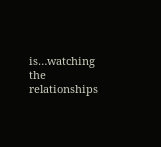is…watching the relationships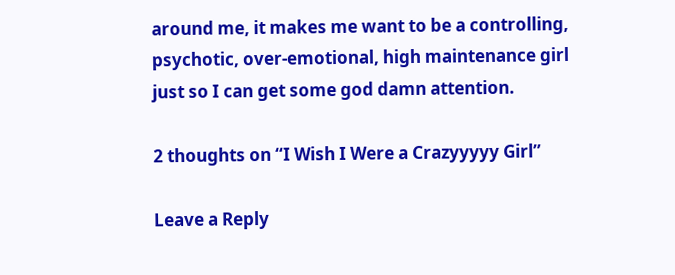around me, it makes me want to be a controlling, psychotic, over-emotional, high maintenance girl just so I can get some god damn attention.

2 thoughts on “I Wish I Were a Crazyyyyy Girl”

Leave a Reply